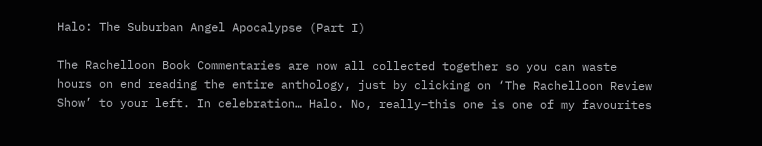Halo: The Suburban Angel Apocalypse (Part I)

The Rachelloon Book Commentaries are now all collected together so you can waste hours on end reading the entire anthology, just by clicking on ‘The Rachelloon Review Show’ to your left. In celebration… Halo. No, really–this one is one of my favourites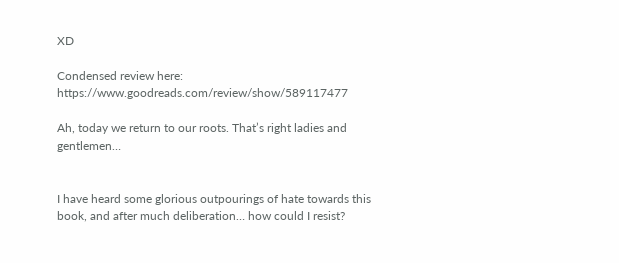XD

Condensed review here: https://www.goodreads.com/review/show/589117477

Ah, today we return to our roots. That’s right ladies and gentlemen…


I have heard some glorious outpourings of hate towards this book, and after much deliberation… how could I resist?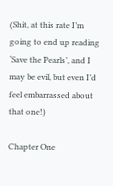(Shit, at this rate I’m going to end up reading ‘Save the Pearls’, and I may be evil, but even I’d feel embarrassed about that one!)

Chapter One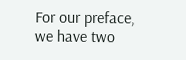For our preface, we have two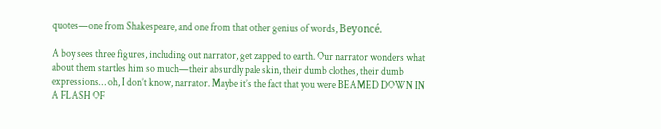quotes—one from Shakespeare, and one from that other genius of words, Beyoncé.

A boy sees three figures, including out narrator, get zapped to earth. Our narrator wonders what about them startles him so much—their absurdly pale skin, their dumb clothes, their dumb expressions… oh, I don’t know, narrator. Maybe it’s the fact that you were BEAMED DOWN IN A FLASH OF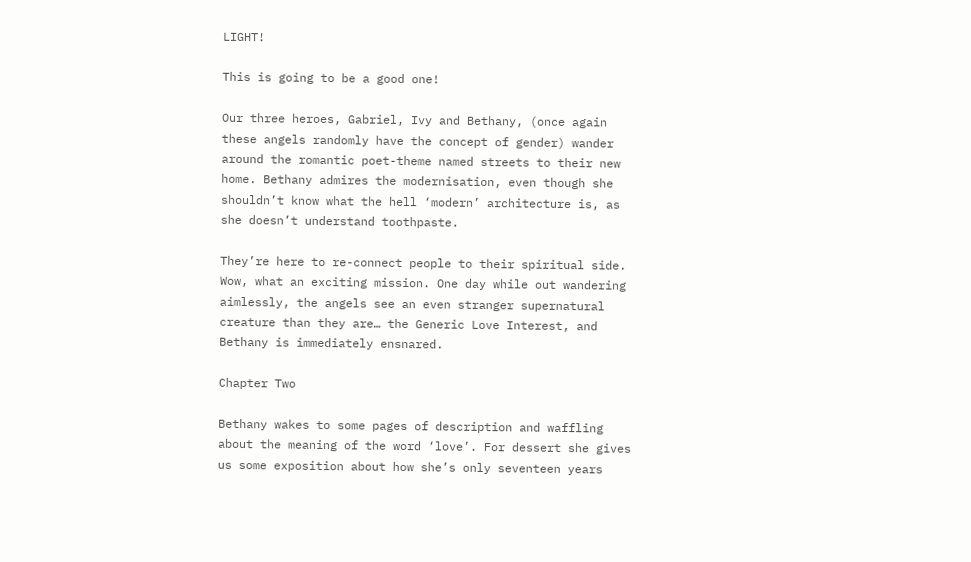LIGHT!

This is going to be a good one!

Our three heroes, Gabriel, Ivy and Bethany, (once again these angels randomly have the concept of gender) wander around the romantic poet-theme named streets to their new home. Bethany admires the modernisation, even though she shouldn’t know what the hell ‘modern’ architecture is, as she doesn’t understand toothpaste.

They’re here to re-connect people to their spiritual side. Wow, what an exciting mission. One day while out wandering aimlessly, the angels see an even stranger supernatural creature than they are… the Generic Love Interest, and Bethany is immediately ensnared.

Chapter Two

Bethany wakes to some pages of description and waffling about the meaning of the word ‘love’. For dessert she gives us some exposition about how she’s only seventeen years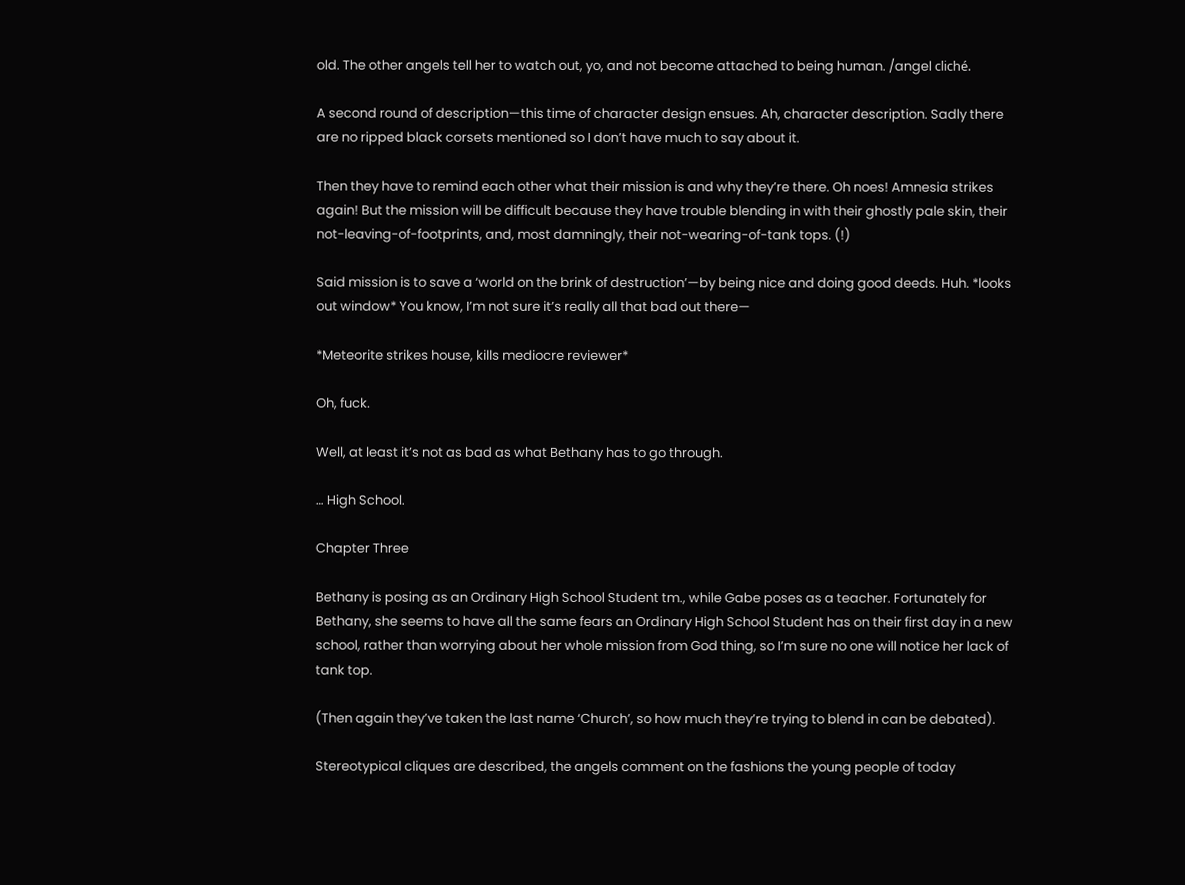old. The other angels tell her to watch out, yo, and not become attached to being human. /angel cliché.

A second round of description—this time of character design ensues. Ah, character description. Sadly there are no ripped black corsets mentioned so I don’t have much to say about it.

Then they have to remind each other what their mission is and why they’re there. Oh noes! Amnesia strikes again! But the mission will be difficult because they have trouble blending in with their ghostly pale skin, their not-leaving-of-footprints, and, most damningly, their not-wearing-of-tank tops. (!)

Said mission is to save a ‘world on the brink of destruction’—by being nice and doing good deeds. Huh. *looks out window* You know, I’m not sure it’s really all that bad out there—

*Meteorite strikes house, kills mediocre reviewer*

Oh, fuck.

Well, at least it’s not as bad as what Bethany has to go through.

… High School.

Chapter Three

Bethany is posing as an Ordinary High School Student tm., while Gabe poses as a teacher. Fortunately for Bethany, she seems to have all the same fears an Ordinary High School Student has on their first day in a new school, rather than worrying about her whole mission from God thing, so I’m sure no one will notice her lack of tank top.

(Then again they’ve taken the last name ‘Church’, so how much they’re trying to blend in can be debated).

Stereotypical cliques are described, the angels comment on the fashions the young people of today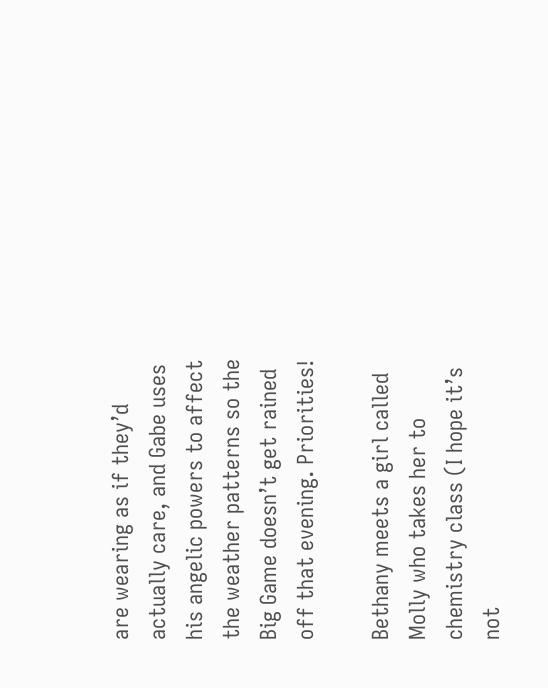are wearing as if they’d actually care, and Gabe uses his angelic powers to affect the weather patterns so the Big Game doesn’t get rained off that evening. Priorities!

Bethany meets a girl called Molly who takes her to chemistry class (I hope it’s not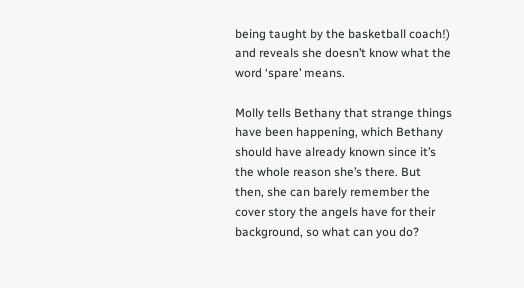being taught by the basketball coach!) and reveals she doesn’t know what the word ‘spare’ means.

Molly tells Bethany that strange things have been happening, which Bethany should have already known since it’s the whole reason she’s there. But then, she can barely remember the cover story the angels have for their background, so what can you do?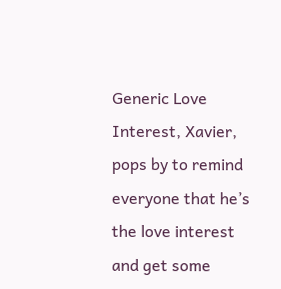Generic Love Interest, Xavier, pops by to remind everyone that he’s the love interest and get some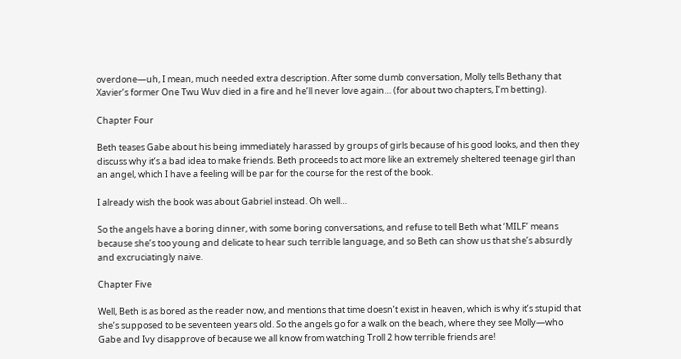overdone—uh, I mean, much needed extra description. After some dumb conversation, Molly tells Bethany that Xavier’s former One Twu Wuv died in a fire and he’ll never love again… (for about two chapters, I’m betting).

Chapter Four

Beth teases Gabe about his being immediately harassed by groups of girls because of his good looks, and then they discuss why it’s a bad idea to make friends. Beth proceeds to act more like an extremely sheltered teenage girl than an angel, which I have a feeling will be par for the course for the rest of the book.

I already wish the book was about Gabriel instead. Oh well…

So the angels have a boring dinner, with some boring conversations, and refuse to tell Beth what ‘MILF’ means because she’s too young and delicate to hear such terrible language, and so Beth can show us that she’s absurdly and excruciatingly naive.

Chapter Five

Well, Beth is as bored as the reader now, and mentions that time doesn’t exist in heaven, which is why it’s stupid that she’s supposed to be seventeen years old. So the angels go for a walk on the beach, where they see Molly—who Gabe and Ivy disapprove of because we all know from watching Troll 2 how terrible friends are!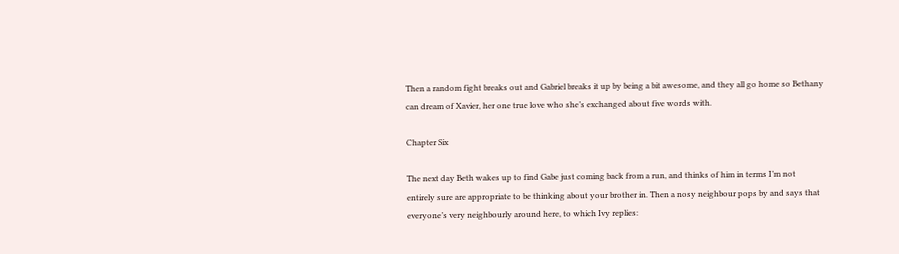Then a random fight breaks out and Gabriel breaks it up by being a bit awesome, and they all go home so Bethany can dream of Xavier, her one true love who she’s exchanged about five words with.

Chapter Six

The next day Beth wakes up to find Gabe just coming back from a run, and thinks of him in terms I’m not entirely sure are appropriate to be thinking about your brother in. Then a nosy neighbour pops by and says that everyone’s very neighbourly around here, to which Ivy replies: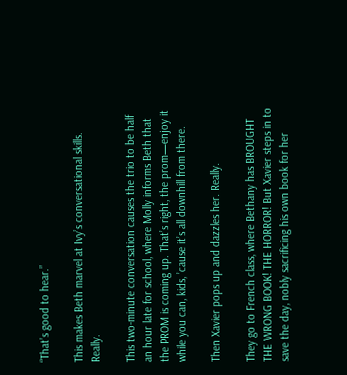“That’s good to hear.”

This makes Beth marvel at Ivy’s conversational skills. Really.

This two-minute conversation causes the trio to be half an hour late for school, where Molly informs Beth that the PROM is coming up. That’s right, the prom—enjoy it while you can, kids, ’cause it’s all downhill from there.

Then Xavier pops up and dazzles her. Really.

They go to French class, where Bethany has BROUGHT THE WRONG BOOK! THE HORROR! But Xavier steps in to save the day, nobly sacrificing his own book for her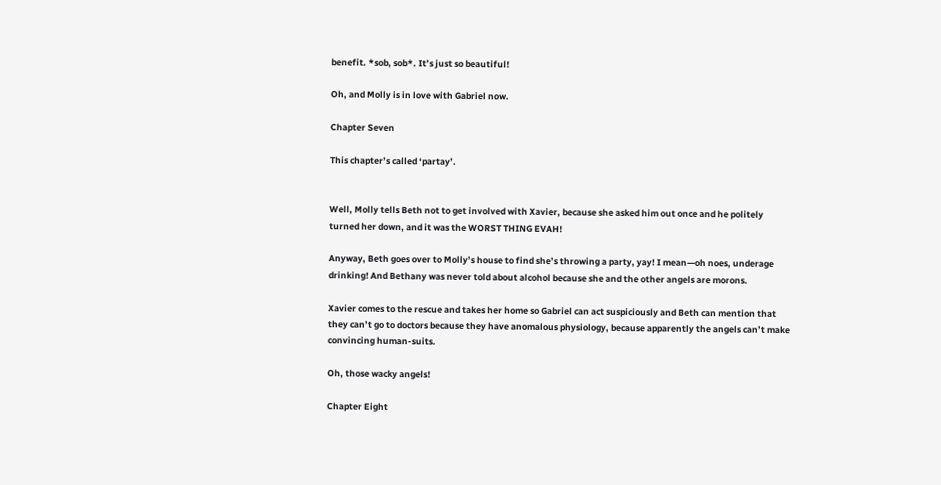benefit. *sob, sob*. It’s just so beautiful!

Oh, and Molly is in love with Gabriel now.

Chapter Seven

This chapter’s called ‘partay’.


Well, Molly tells Beth not to get involved with Xavier, because she asked him out once and he politely turned her down, and it was the WORST THING EVAH!

Anyway, Beth goes over to Molly’s house to find she’s throwing a party, yay! I mean—oh noes, underage drinking! And Bethany was never told about alcohol because she and the other angels are morons.

Xavier comes to the rescue and takes her home so Gabriel can act suspiciously and Beth can mention that they can’t go to doctors because they have anomalous physiology, because apparently the angels can’t make convincing human-suits.

Oh, those wacky angels!

Chapter Eight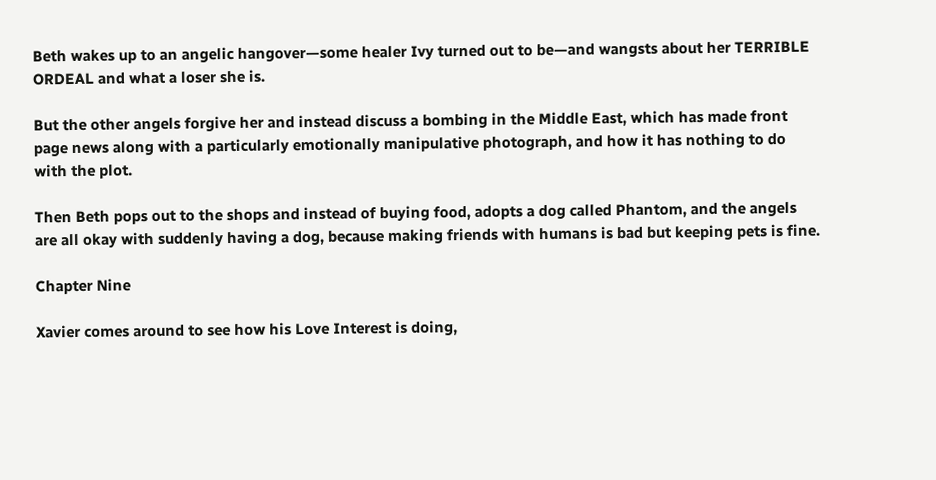Beth wakes up to an angelic hangover—some healer Ivy turned out to be—and wangsts about her TERRIBLE ORDEAL and what a loser she is.

But the other angels forgive her and instead discuss a bombing in the Middle East, which has made front page news along with a particularly emotionally manipulative photograph, and how it has nothing to do with the plot.

Then Beth pops out to the shops and instead of buying food, adopts a dog called Phantom, and the angels are all okay with suddenly having a dog, because making friends with humans is bad but keeping pets is fine.

Chapter Nine

Xavier comes around to see how his Love Interest is doing,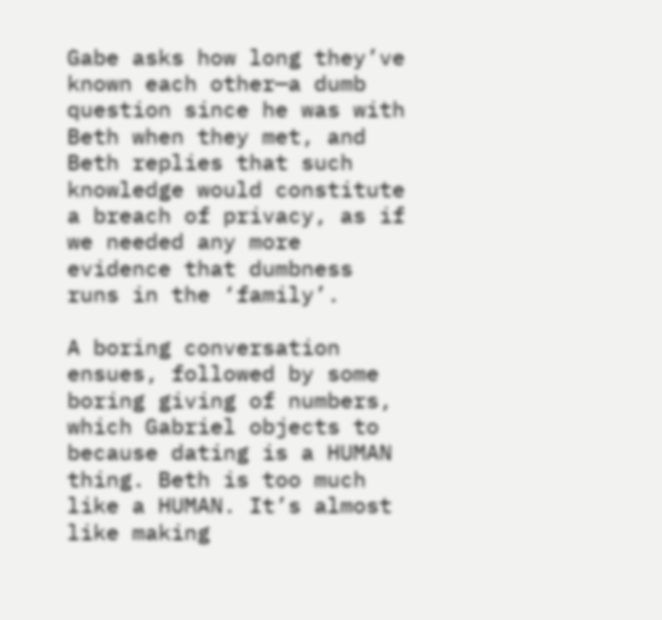Gabe asks how long they’ve known each other—a dumb question since he was with Beth when they met, and Beth replies that such knowledge would constitute a breach of privacy, as if we needed any more evidence that dumbness runs in the ‘family’.

A boring conversation ensues, followed by some boring giving of numbers, which Gabriel objects to because dating is a HUMAN thing. Beth is too much like a HUMAN. It’s almost like making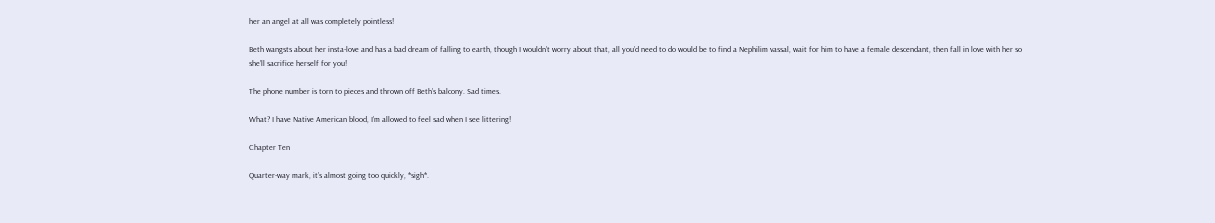her an angel at all was completely pointless!

Beth wangsts about her insta-love and has a bad dream of falling to earth, though I wouldn’t worry about that, all you’d need to do would be to find a Nephilim vassal, wait for him to have a female descendant, then fall in love with her so she’ll sacrifice herself for you!

The phone number is torn to pieces and thrown off Beth’s balcony. Sad times.

What? I have Native American blood, I’m allowed to feel sad when I see littering!

Chapter Ten

Quarter-way mark, it’s almost going too quickly, *sigh*.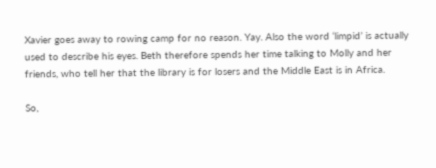Xavier goes away to rowing camp for no reason. Yay. Also the word ‘limpid’ is actually used to describe his eyes. Beth therefore spends her time talking to Molly and her friends, who tell her that the library is for losers and the Middle East is in Africa.

So,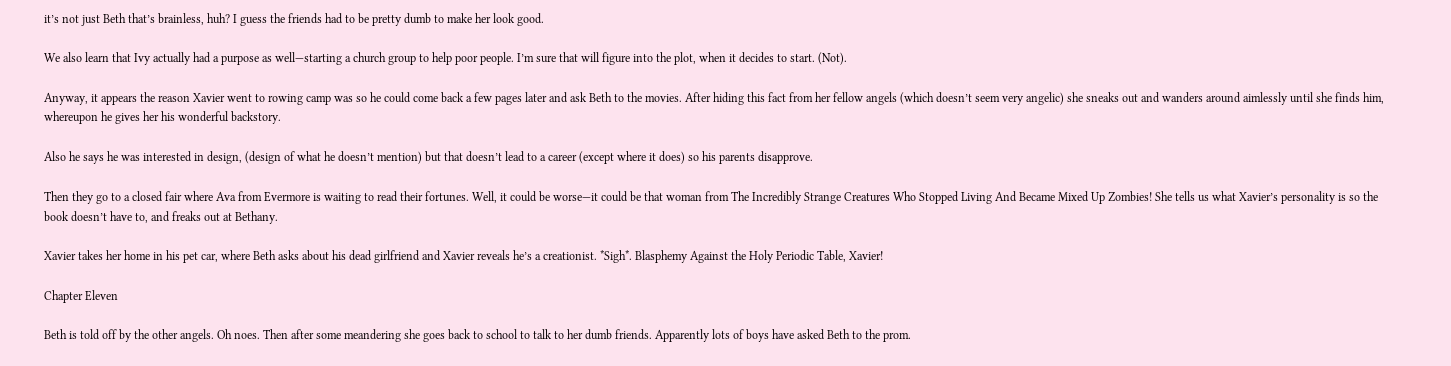it’s not just Beth that’s brainless, huh? I guess the friends had to be pretty dumb to make her look good.

We also learn that Ivy actually had a purpose as well—starting a church group to help poor people. I’m sure that will figure into the plot, when it decides to start. (Not).

Anyway, it appears the reason Xavier went to rowing camp was so he could come back a few pages later and ask Beth to the movies. After hiding this fact from her fellow angels (which doesn’t seem very angelic) she sneaks out and wanders around aimlessly until she finds him, whereupon he gives her his wonderful backstory.

Also he says he was interested in design, (design of what he doesn’t mention) but that doesn’t lead to a career (except where it does) so his parents disapprove.

Then they go to a closed fair where Ava from Evermore is waiting to read their fortunes. Well, it could be worse—it could be that woman from The Incredibly Strange Creatures Who Stopped Living And Became Mixed Up Zombies! She tells us what Xavier’s personality is so the book doesn’t have to, and freaks out at Bethany.

Xavier takes her home in his pet car, where Beth asks about his dead girlfriend and Xavier reveals he’s a creationist. *Sigh*. Blasphemy Against the Holy Periodic Table, Xavier!

Chapter Eleven

Beth is told off by the other angels. Oh noes. Then after some meandering she goes back to school to talk to her dumb friends. Apparently lots of boys have asked Beth to the prom.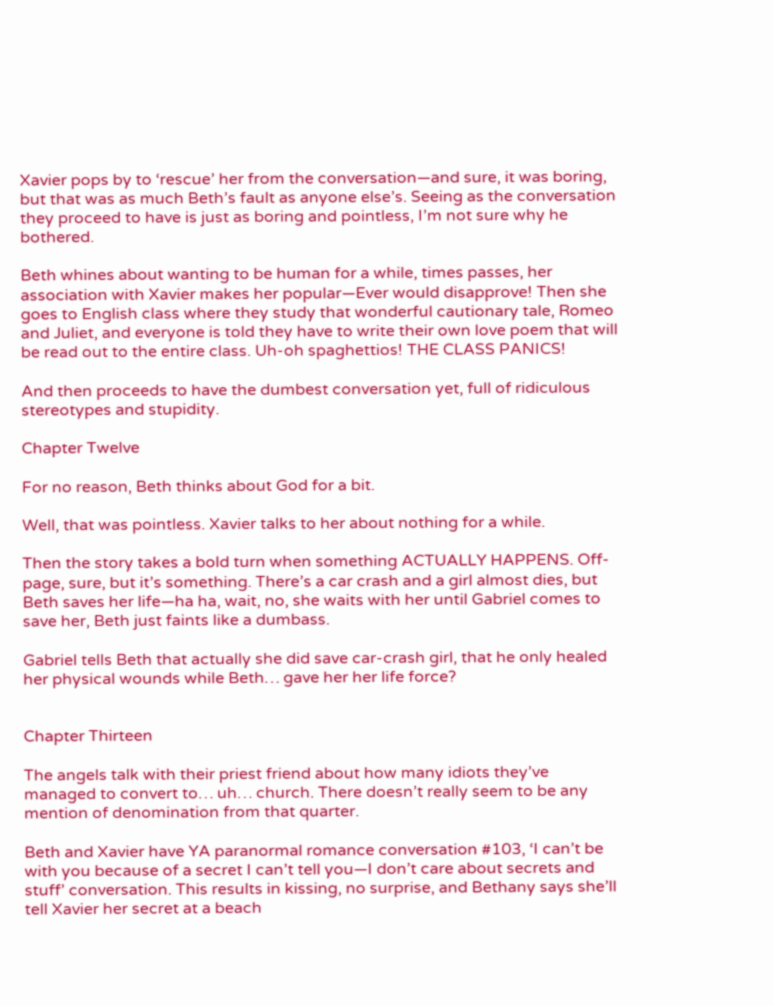Xavier pops by to ‘rescue’ her from the conversation—and sure, it was boring, but that was as much Beth’s fault as anyone else’s. Seeing as the conversation they proceed to have is just as boring and pointless, I’m not sure why he bothered.

Beth whines about wanting to be human for a while, times passes, her association with Xavier makes her popular—Ever would disapprove! Then she goes to English class where they study that wonderful cautionary tale, Romeo and Juliet, and everyone is told they have to write their own love poem that will be read out to the entire class. Uh-oh spaghettios! THE CLASS PANICS!

And then proceeds to have the dumbest conversation yet, full of ridiculous stereotypes and stupidity.

Chapter Twelve

For no reason, Beth thinks about God for a bit.

Well, that was pointless. Xavier talks to her about nothing for a while.

Then the story takes a bold turn when something ACTUALLY HAPPENS. Off-page, sure, but it’s something. There’s a car crash and a girl almost dies, but Beth saves her life—ha ha, wait, no, she waits with her until Gabriel comes to save her, Beth just faints like a dumbass.

Gabriel tells Beth that actually she did save car-crash girl, that he only healed her physical wounds while Beth… gave her her life force?


Chapter Thirteen

The angels talk with their priest friend about how many idiots they’ve managed to convert to… uh… church. There doesn’t really seem to be any mention of denomination from that quarter.

Beth and Xavier have YA paranormal romance conversation #103, ‘I can’t be with you because of a secret I can’t tell you—I don’t care about secrets and stuff’ conversation. This results in kissing, no surprise, and Bethany says she’ll tell Xavier her secret at a beach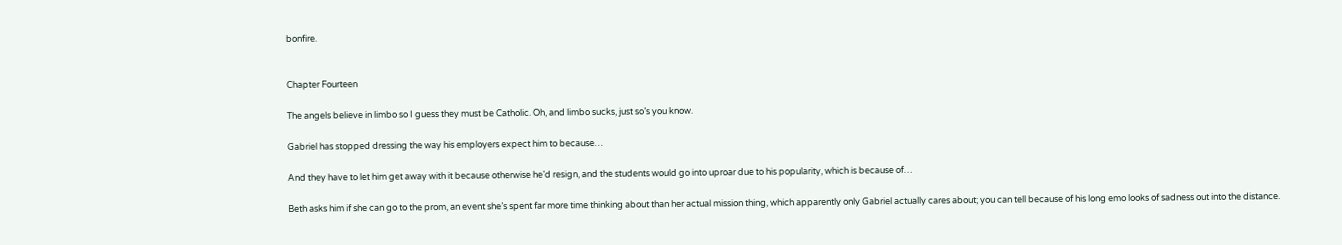bonfire.


Chapter Fourteen

The angels believe in limbo so I guess they must be Catholic. Oh, and limbo sucks, just so’s you know.

Gabriel has stopped dressing the way his employers expect him to because…

And they have to let him get away with it because otherwise he’d resign, and the students would go into uproar due to his popularity, which is because of…

Beth asks him if she can go to the prom, an event she’s spent far more time thinking about than her actual mission thing, which apparently only Gabriel actually cares about; you can tell because of his long emo looks of sadness out into the distance.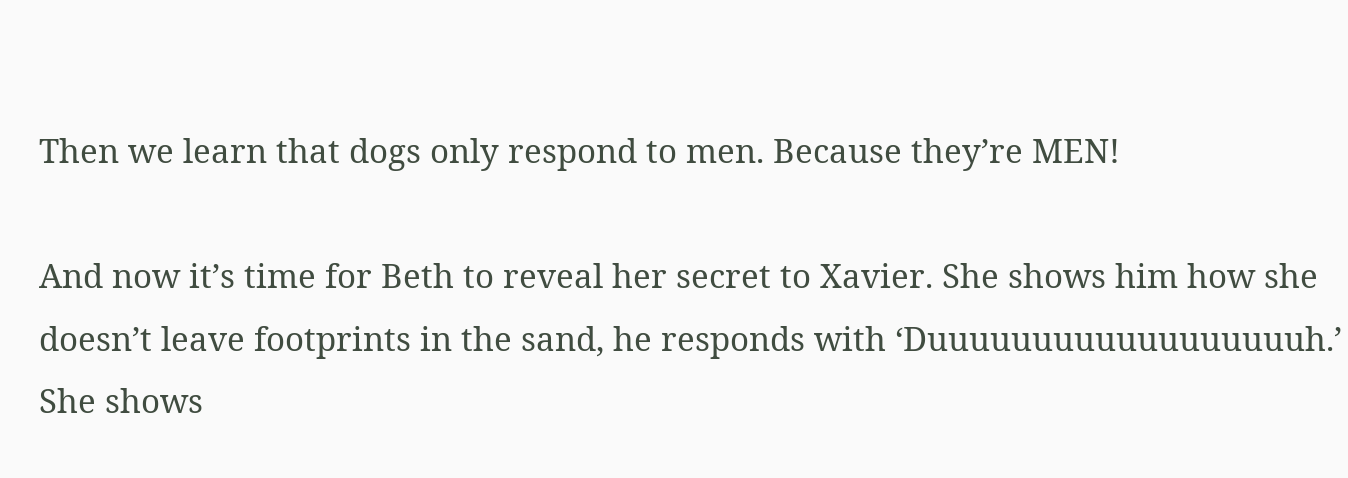Then we learn that dogs only respond to men. Because they’re MEN!

And now it’s time for Beth to reveal her secret to Xavier. She shows him how she doesn’t leave footprints in the sand, he responds with ‘Duuuuuuuuuuuuuuuuuuh.’ She shows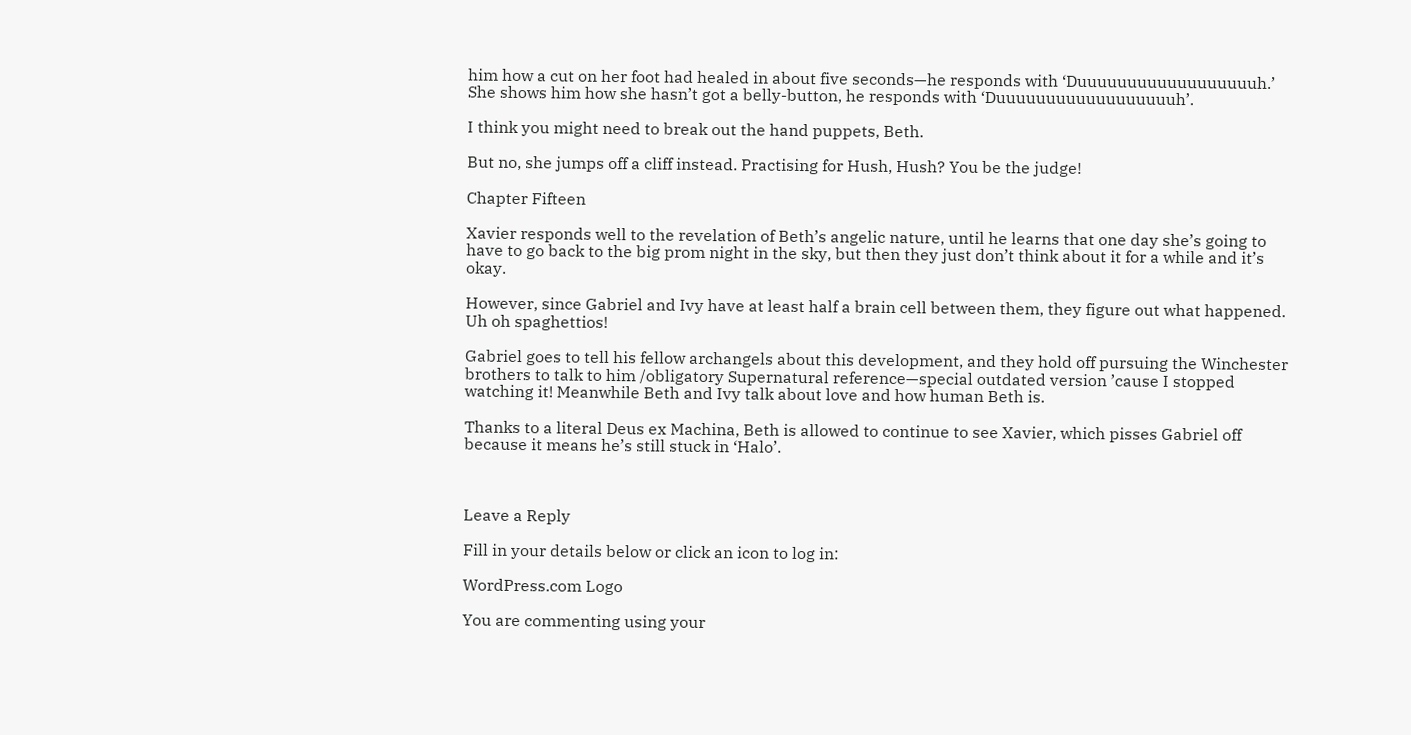him how a cut on her foot had healed in about five seconds—he responds with ‘Duuuuuuuuuuuuuuuuuuh.’ She shows him how she hasn’t got a belly-button, he responds with ‘Duuuuuuuuuuuuuuuuuuh’.

I think you might need to break out the hand puppets, Beth.

But no, she jumps off a cliff instead. Practising for Hush, Hush? You be the judge!

Chapter Fifteen

Xavier responds well to the revelation of Beth’s angelic nature, until he learns that one day she’s going to have to go back to the big prom night in the sky, but then they just don’t think about it for a while and it’s okay.

However, since Gabriel and Ivy have at least half a brain cell between them, they figure out what happened. Uh oh spaghettios!

Gabriel goes to tell his fellow archangels about this development, and they hold off pursuing the Winchester brothers to talk to him /obligatory Supernatural reference—special outdated version ’cause I stopped watching it! Meanwhile Beth and Ivy talk about love and how human Beth is.

Thanks to a literal Deus ex Machina, Beth is allowed to continue to see Xavier, which pisses Gabriel off because it means he’s still stuck in ‘Halo’.



Leave a Reply

Fill in your details below or click an icon to log in:

WordPress.com Logo

You are commenting using your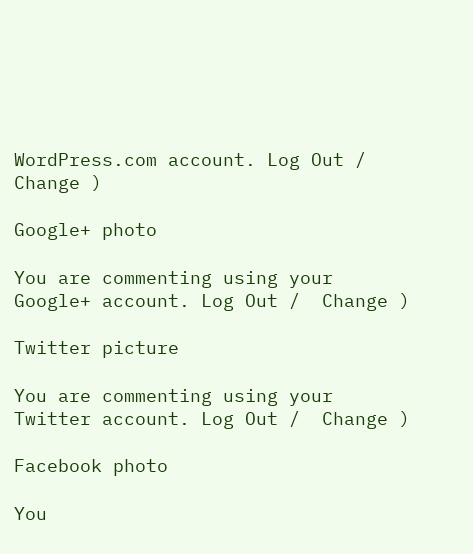WordPress.com account. Log Out /  Change )

Google+ photo

You are commenting using your Google+ account. Log Out /  Change )

Twitter picture

You are commenting using your Twitter account. Log Out /  Change )

Facebook photo

You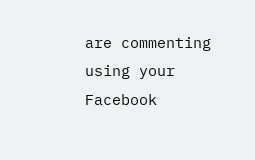are commenting using your Facebook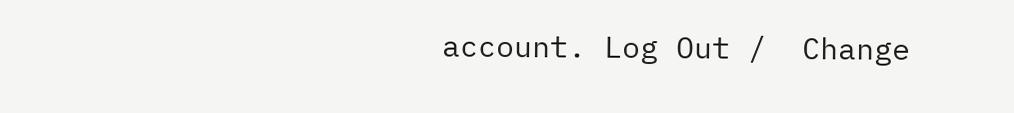account. Log Out /  Change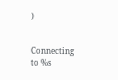)


Connecting to %s